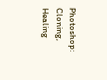Photoshop: Cloning, Healing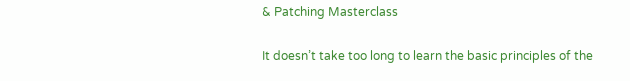& Patching Masterclass

It doesn’t take too long to learn the basic principles of the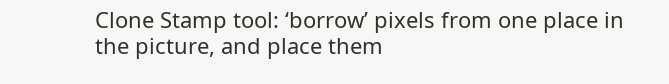Clone Stamp tool: ‘borrow’ pixels from one place in the picture, and place them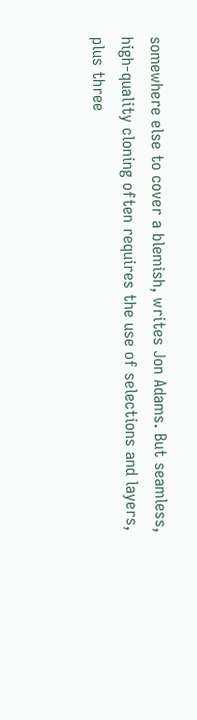somewhere else to cover a blemish, writes Jon Adams. But seamless, high-quality cloning often requires the use of selections and layers, plus three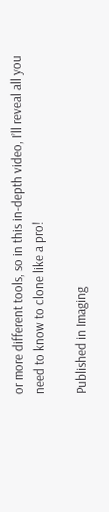or more different tools, so in this in-depth video, I’ll reveal all you need to know to clone like a pro!

Published in Imaging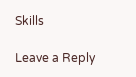Skills

Leave a Reply